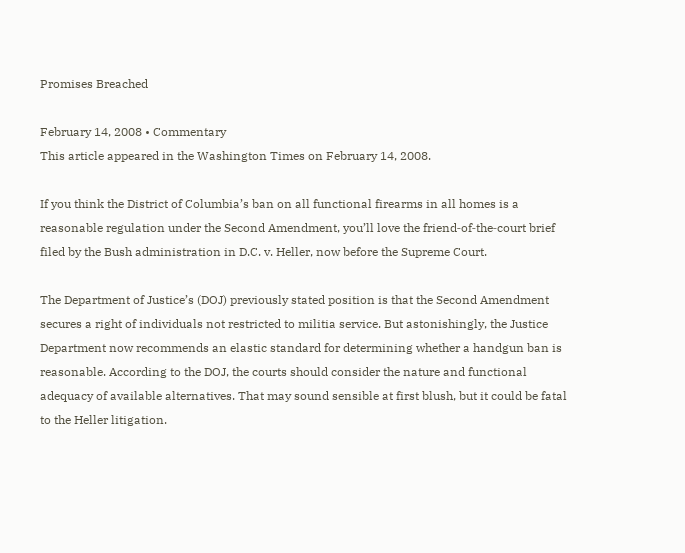Promises Breached

February 14, 2008 • Commentary
This article appeared in the Washington Times on February 14, 2008.

If you think the District of Columbia’s ban on all functional firearms in all homes is a reasonable regulation under the Second Amendment, you’ll love the friend‐of‐the‐court brief filed by the Bush administration in D.C. v. Heller, now before the Supreme Court.

The Department of Justice’s (DOJ) previously stated position is that the Second Amendment secures a right of individuals not restricted to militia service. But astonishingly, the Justice Department now recommends an elastic standard for determining whether a handgun ban is reasonable. According to the DOJ, the courts should consider the nature and functional adequacy of available alternatives. That may sound sensible at first blush, but it could be fatal to the Heller litigation.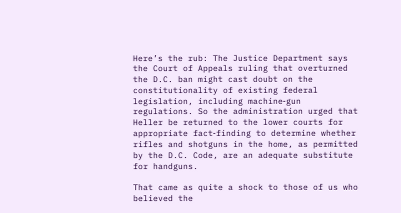Here’s the rub: The Justice Department says the Court of Appeals ruling that overturned the D.C. ban might cast doubt on the constitutionality of existing federal legislation, including machine‐gun regulations. So the administration urged that Heller be returned to the lower courts for appropriate fact‐finding to determine whether rifles and shotguns in the home, as permitted by the D.C. Code, are an adequate substitute for handguns.

That came as quite a shock to those of us who believed the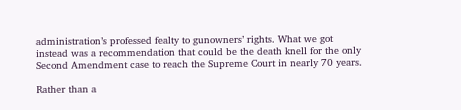administration’s professed fealty to gunowners’ rights. What we got instead was a recommendation that could be the death knell for the only Second Amendment case to reach the Supreme Court in nearly 70 years.

Rather than a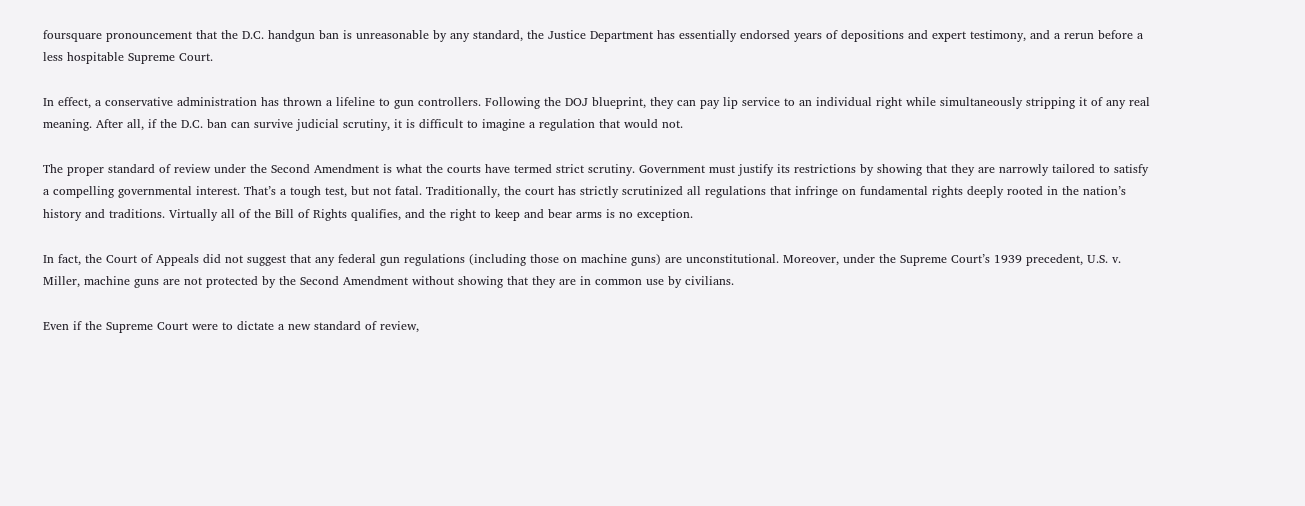foursquare pronouncement that the D.C. handgun ban is unreasonable by any standard, the Justice Department has essentially endorsed years of depositions and expert testimony, and a rerun before a less hospitable Supreme Court.

In effect, a conservative administration has thrown a lifeline to gun controllers. Following the DOJ blueprint, they can pay lip service to an individual right while simultaneously stripping it of any real meaning. After all, if the D.C. ban can survive judicial scrutiny, it is difficult to imagine a regulation that would not.

The proper standard of review under the Second Amendment is what the courts have termed strict scrutiny. Government must justify its restrictions by showing that they are narrowly tailored to satisfy a compelling governmental interest. That’s a tough test, but not fatal. Traditionally, the court has strictly scrutinized all regulations that infringe on fundamental rights deeply rooted in the nation’s history and traditions. Virtually all of the Bill of Rights qualifies, and the right to keep and bear arms is no exception.

In fact, the Court of Appeals did not suggest that any federal gun regulations (including those on machine guns) are unconstitutional. Moreover, under the Supreme Court’s 1939 precedent, U.S. v. Miller, machine guns are not protected by the Second Amendment without showing that they are in common use by civilians.

Even if the Supreme Court were to dictate a new standard of review,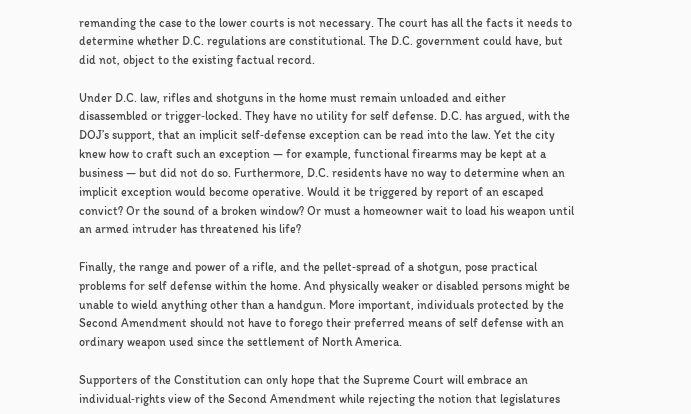remanding the case to the lower courts is not necessary. The court has all the facts it needs to determine whether D.C. regulations are constitutional. The D.C. government could have, but did not, object to the existing factual record.

Under D.C. law, rifles and shotguns in the home must remain unloaded and either disassembled or trigger‐locked. They have no utility for self defense. D.C. has argued, with the DOJ’s support, that an implicit self‐defense exception can be read into the law. Yet the city knew how to craft such an exception — for example, functional firearms may be kept at a business — but did not do so. Furthermore, D.C. residents have no way to determine when an implicit exception would become operative. Would it be triggered by report of an escaped convict? Or the sound of a broken window? Or must a homeowner wait to load his weapon until an armed intruder has threatened his life?

Finally, the range and power of a rifle, and the pellet‐spread of a shotgun, pose practical problems for self defense within the home. And physically weaker or disabled persons might be unable to wield anything other than a handgun. More important, individuals protected by the Second Amendment should not have to forego their preferred means of self defense with an ordinary weapon used since the settlement of North America.

Supporters of the Constitution can only hope that the Supreme Court will embrace an individual‐rights view of the Second Amendment while rejecting the notion that legislatures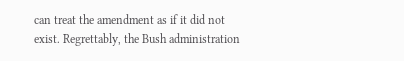can treat the amendment as if it did not exist. Regrettably, the Bush administration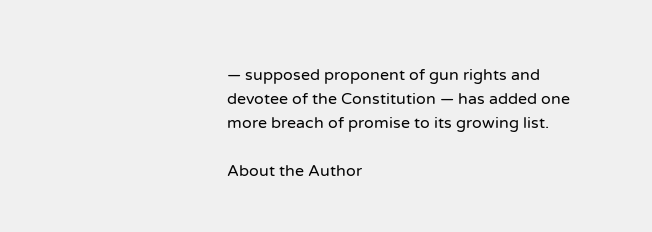— supposed proponent of gun rights and devotee of the Constitution — has added one more breach of promise to its growing list.

About the Author